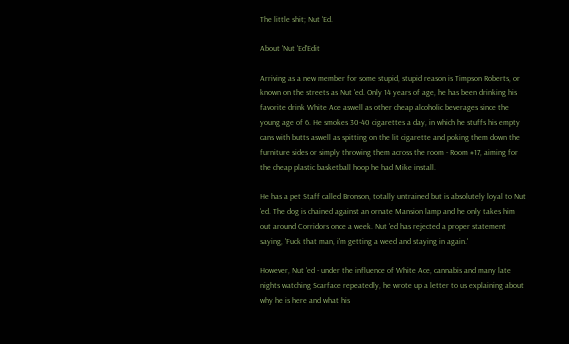The little shit; Nut 'Ed.

About 'Nut 'Ed'Edit

Arriving as a new member for some stupid, stupid reason is Timpson Roberts, or known on the streets as Nut 'ed. Only 14 years of age, he has been drinking his favorite drink White Ace aswell as other cheap alcoholic beverages since the young age of 6. He smokes 30-40 cigarettes a day, in which he stuffs his empty cans with butts aswell as spitting on the lit cigarette and poking them down the furniture sides or simply throwing them across the room - Room #17, aiming for the cheap plastic basketball hoop he had Mike install.

He has a pet Staff called Bronson, totally untrained but is absolutely loyal to Nut 'ed. The dog is chained against an ornate Mansion lamp and he only takes him out around Corridors once a week. Nut 'ed has rejected a proper statement saying, 'Fuck that man, i'm getting a weed and staying in again.'

However, Nut 'ed - under the influence of White Ace, cannabis and many late nights watching Scarface repeatedly, he wrote up a letter to us explaining about why he is here and what his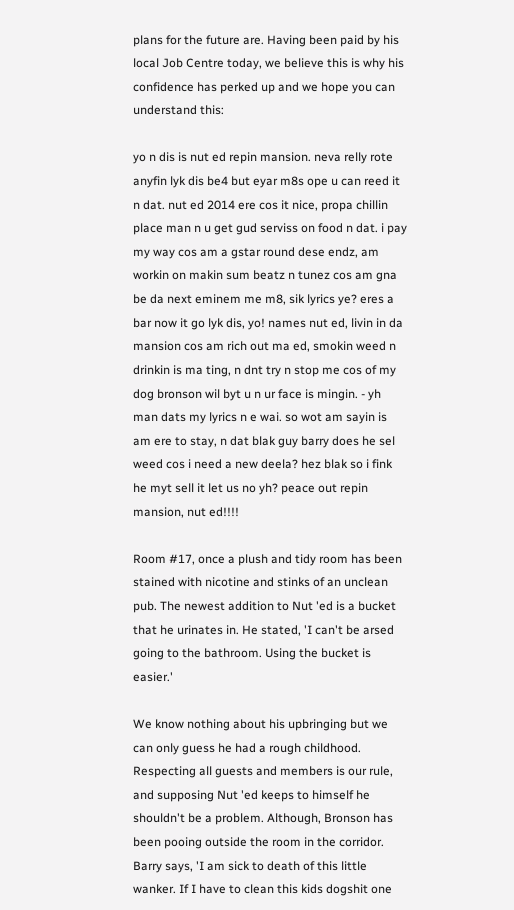plans for the future are. Having been paid by his local Job Centre today, we believe this is why his confidence has perked up and we hope you can understand this:

yo n dis is nut ed repin mansion. neva relly rote anyfin lyk dis be4 but eyar m8s ope u can reed it n dat. nut ed 2014 ere cos it nice, propa chillin place man n u get gud serviss on food n dat. i pay my way cos am a gstar round dese endz, am workin on makin sum beatz n tunez cos am gna be da next eminem me m8, sik lyrics ye? eres a bar now it go lyk dis, yo! names nut ed, livin in da mansion cos am rich out ma ed, smokin weed n drinkin is ma ting, n dnt try n stop me cos of my dog bronson wil byt u n ur face is mingin. - yh man dats my lyrics n e wai. so wot am sayin is am ere to stay, n dat blak guy barry does he sel weed cos i need a new deela? hez blak so i fink he myt sell it let us no yh? peace out repin mansion, nut ed!!!!

Room #17, once a plush and tidy room has been stained with nicotine and stinks of an unclean pub. The newest addition to Nut 'ed is a bucket that he urinates in. He stated, 'I can't be arsed going to the bathroom. Using the bucket is easier.'

We know nothing about his upbringing but we can only guess he had a rough childhood. Respecting all guests and members is our rule, and supposing Nut 'ed keeps to himself he shouldn't be a problem. Although, Bronson has been pooing outside the room in the corridor. Barry says, 'I am sick to death of this little wanker. If I have to clean this kids dogshit one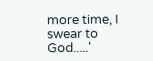more time, I swear to God.....'